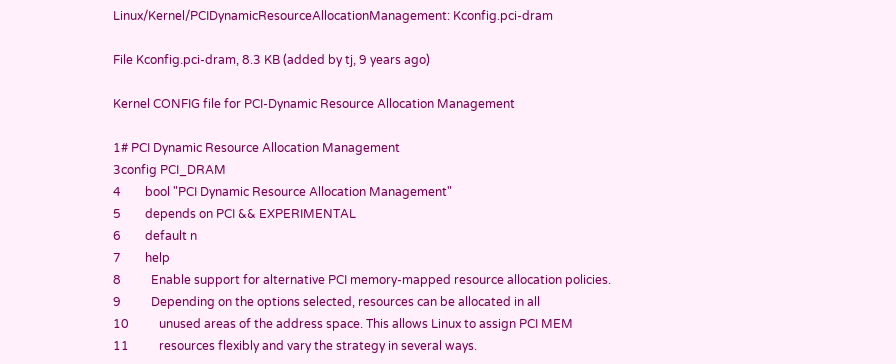Linux/Kernel/PCIDynamicResourceAllocationManagement: Kconfig.pci-dram

File Kconfig.pci-dram, 8.3 KB (added by tj, 9 years ago)

Kernel CONFIG file for PCI-Dynamic Resource Allocation Management

1# PCI Dynamic Resource Allocation Management
3config PCI_DRAM
4        bool "PCI Dynamic Resource Allocation Management"
5        depends on PCI && EXPERIMENTAL
6        default n
7        help
8          Enable support for alternative PCI memory-mapped resource allocation policies.
9          Depending on the options selected, resources can be allocated in all
10          unused areas of the address space. This allows Linux to assign PCI MEM
11          resources flexibly and vary the strategy in several ways.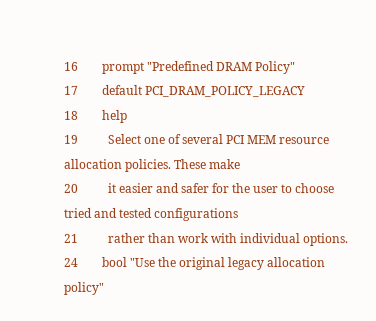16        prompt "Predefined DRAM Policy"
17        default PCI_DRAM_POLICY_LEGACY
18        help
19          Select one of several PCI MEM resource allocation policies. These make
20          it easier and safer for the user to choose tried and tested configurations
21          rather than work with individual options.
24        bool "Use the original legacy allocation policy"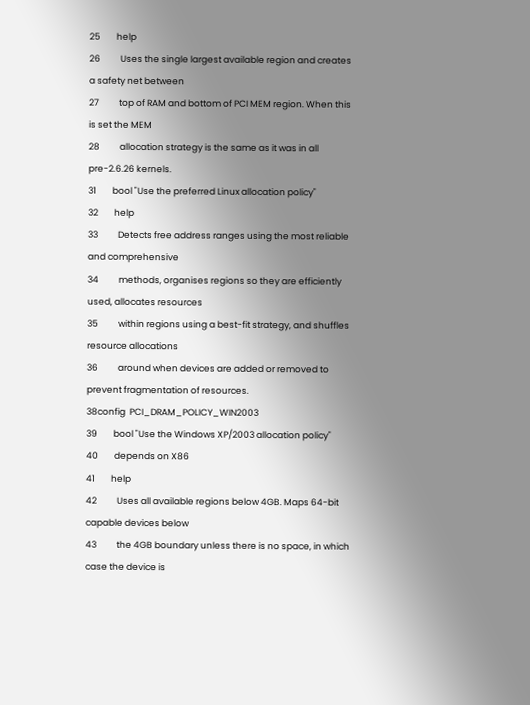25        help
26          Uses the single largest available region and creates a safety net between
27          top of RAM and bottom of PCI MEM region. When this is set the MEM
28          allocation strategy is the same as it was in all pre-2.6.26 kernels.
31        bool "Use the preferred Linux allocation policy"
32        help
33          Detects free address ranges using the most reliable and comprehensive
34          methods, organises regions so they are efficiently used, allocates resources
35          within regions using a best-fit strategy, and shuffles resource allocations
36          around when devices are added or removed to prevent fragmentation of resources.
38config  PCI_DRAM_POLICY_WIN2003
39        bool "Use the Windows XP/2003 allocation policy"
40        depends on X86
41        help
42          Uses all available regions below 4GB. Maps 64-bit capable devices below
43          the 4GB boundary unless there is no space, in which case the device is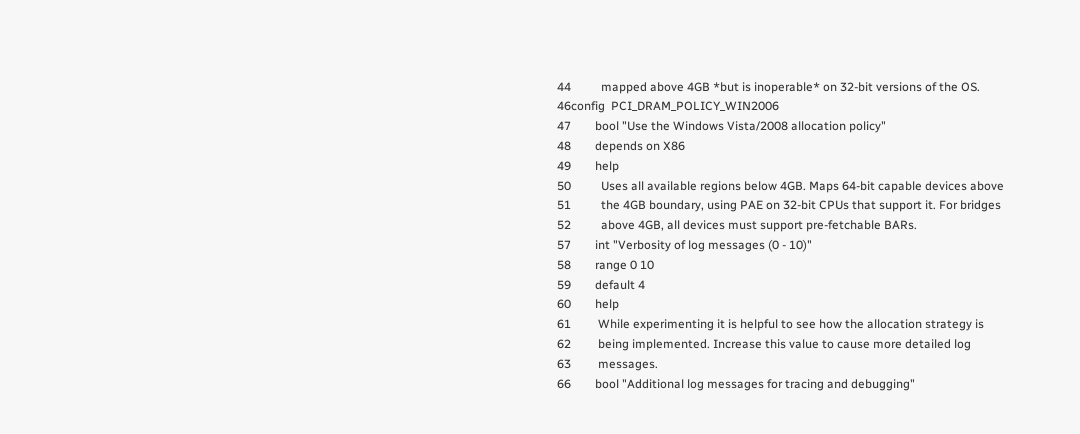44          mapped above 4GB *but is inoperable* on 32-bit versions of the OS.
46config  PCI_DRAM_POLICY_WIN2006
47        bool "Use the Windows Vista/2008 allocation policy"
48        depends on X86
49        help
50          Uses all available regions below 4GB. Maps 64-bit capable devices above
51          the 4GB boundary, using PAE on 32-bit CPUs that support it. For bridges
52          above 4GB, all devices must support pre-fetchable BARs.
57        int "Verbosity of log messages (0 - 10)"
58        range 0 10
59        default 4
60        help
61         While experimenting it is helpful to see how the allocation strategy is
62         being implemented. Increase this value to cause more detailed log
63         messages.
66        bool "Additional log messages for tracing and debugging"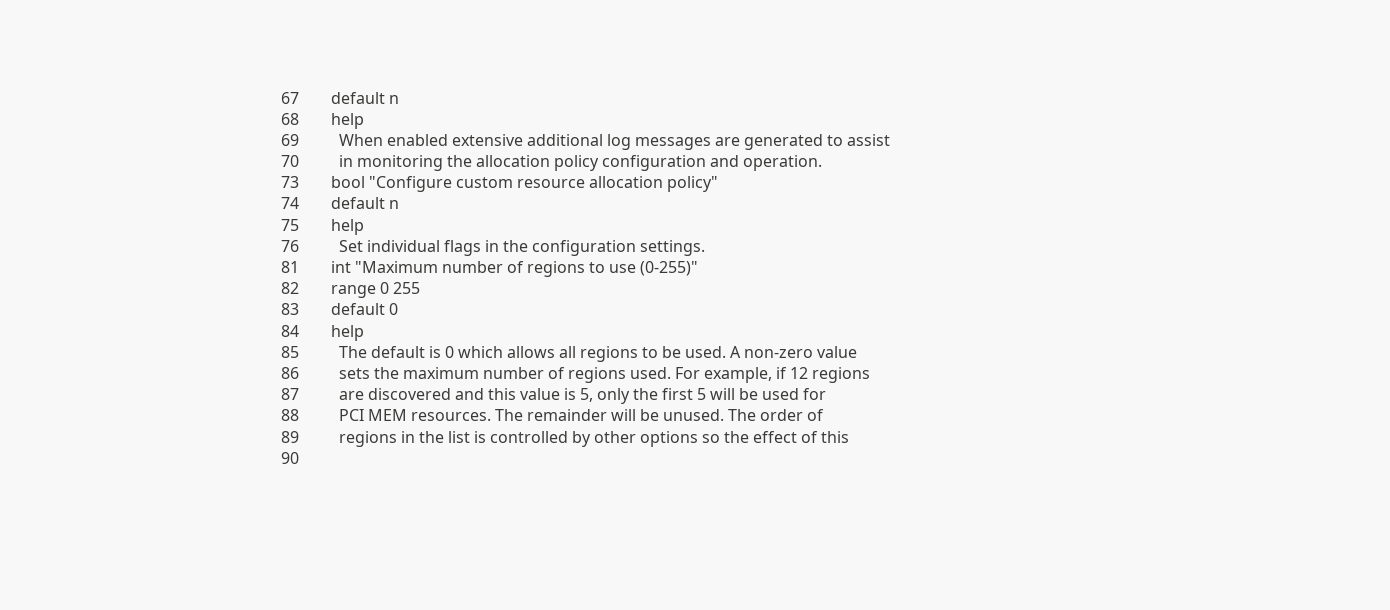67        default n
68        help
69          When enabled extensive additional log messages are generated to assist
70          in monitoring the allocation policy configuration and operation.
73        bool "Configure custom resource allocation policy"
74        default n
75        help
76          Set individual flags in the configuration settings.
81        int "Maximum number of regions to use (0-255)"
82        range 0 255
83        default 0
84        help
85          The default is 0 which allows all regions to be used. A non-zero value
86          sets the maximum number of regions used. For example, if 12 regions
87          are discovered and this value is 5, only the first 5 will be used for
88          PCI MEM resources. The remainder will be unused. The order of
89          regions in the list is controlled by other options so the effect of this
90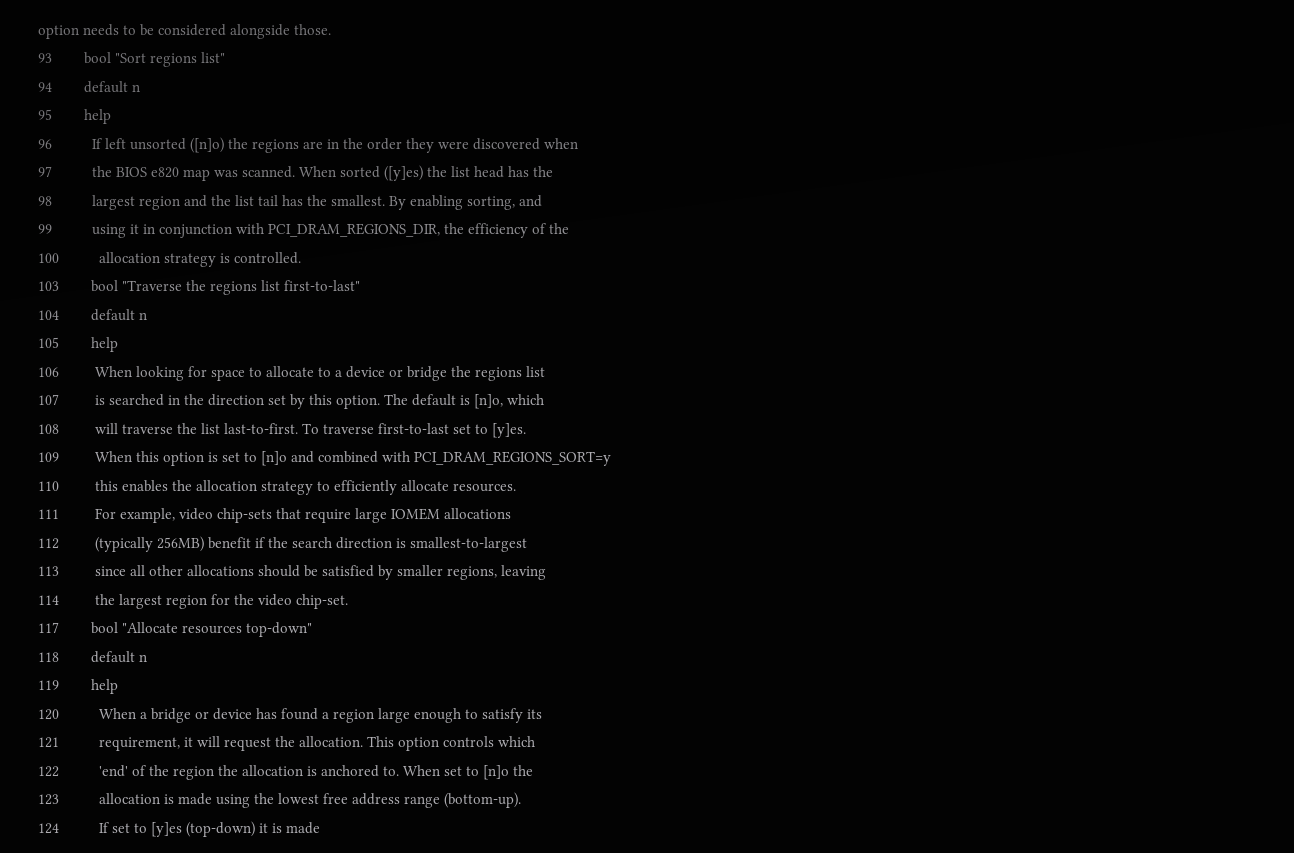option needs to be considered alongside those.
93        bool "Sort regions list"
94        default n
95        help
96          If left unsorted ([n]o) the regions are in the order they were discovered when
97          the BIOS e820 map was scanned. When sorted ([y]es) the list head has the
98          largest region and the list tail has the smallest. By enabling sorting, and
99          using it in conjunction with PCI_DRAM_REGIONS_DIR, the efficiency of the
100          allocation strategy is controlled.
103        bool "Traverse the regions list first-to-last"
104        default n
105        help
106         When looking for space to allocate to a device or bridge the regions list
107         is searched in the direction set by this option. The default is [n]o, which
108         will traverse the list last-to-first. To traverse first-to-last set to [y]es.
109         When this option is set to [n]o and combined with PCI_DRAM_REGIONS_SORT=y
110         this enables the allocation strategy to efficiently allocate resources.
111         For example, video chip-sets that require large IOMEM allocations
112         (typically 256MB) benefit if the search direction is smallest-to-largest
113         since all other allocations should be satisfied by smaller regions, leaving
114         the largest region for the video chip-set.
117        bool "Allocate resources top-down"
118        default n
119        help
120          When a bridge or device has found a region large enough to satisfy its
121          requirement, it will request the allocation. This option controls which
122          'end' of the region the allocation is anchored to. When set to [n]o the
123          allocation is made using the lowest free address range (bottom-up).
124          If set to [y]es (top-down) it is made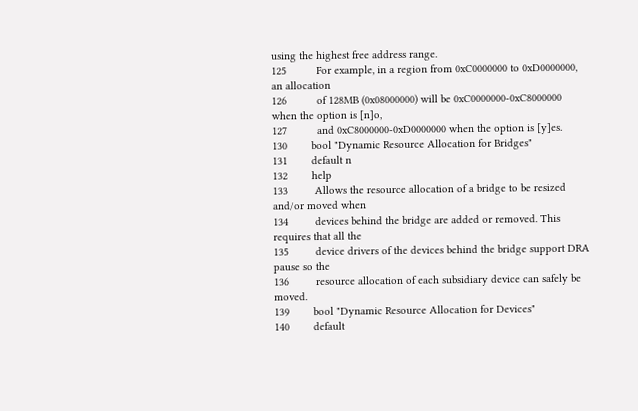using the highest free address range.
125          For example, in a region from 0xC0000000 to 0xD0000000, an allocation
126          of 128MB (0x08000000) will be 0xC0000000-0xC8000000 when the option is [n]o,
127          and 0xC8000000-0xD0000000 when the option is [y]es.
130        bool "Dynamic Resource Allocation for Bridges"
131        default n
132        help
133         Allows the resource allocation of a bridge to be resized and/or moved when
134         devices behind the bridge are added or removed. This requires that all the
135         device drivers of the devices behind the bridge support DRA pause so the
136         resource allocation of each subsidiary device can safely be moved.
139        bool "Dynamic Resource Allocation for Devices"
140        default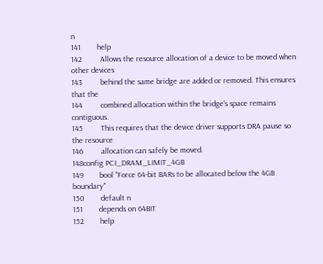n
141        help
142         Allows the resource allocation of a device to be moved when other devices
143         behind the same bridge are added or removed. This ensures that the
144         combined allocation within the bridge's space remains contiguous.
145         This requires that the device driver supports DRA pause so the resource
146         allocation can safely be moved.
148config PCI_DRAM_LIMIT_4GB
149        bool "Force 64-bit BARs to be allocated below the 4GB boundary"
150        default n
151        depends on 64BIT
152        help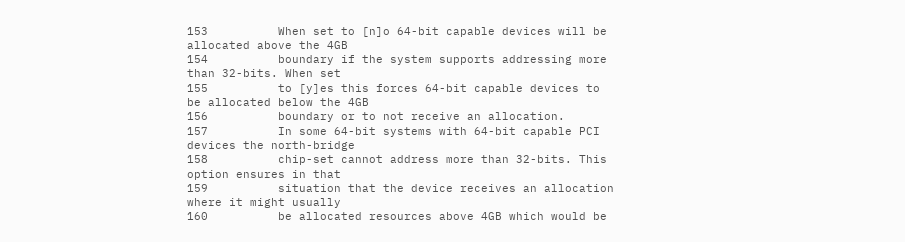153          When set to [n]o 64-bit capable devices will be allocated above the 4GB
154          boundary if the system supports addressing more than 32-bits. When set
155          to [y]es this forces 64-bit capable devices to be allocated below the 4GB
156          boundary or to not receive an allocation.
157          In some 64-bit systems with 64-bit capable PCI devices the north-bridge
158          chip-set cannot address more than 32-bits. This option ensures in that
159          situation that the device receives an allocation where it might usually
160          be allocated resources above 4GB which would be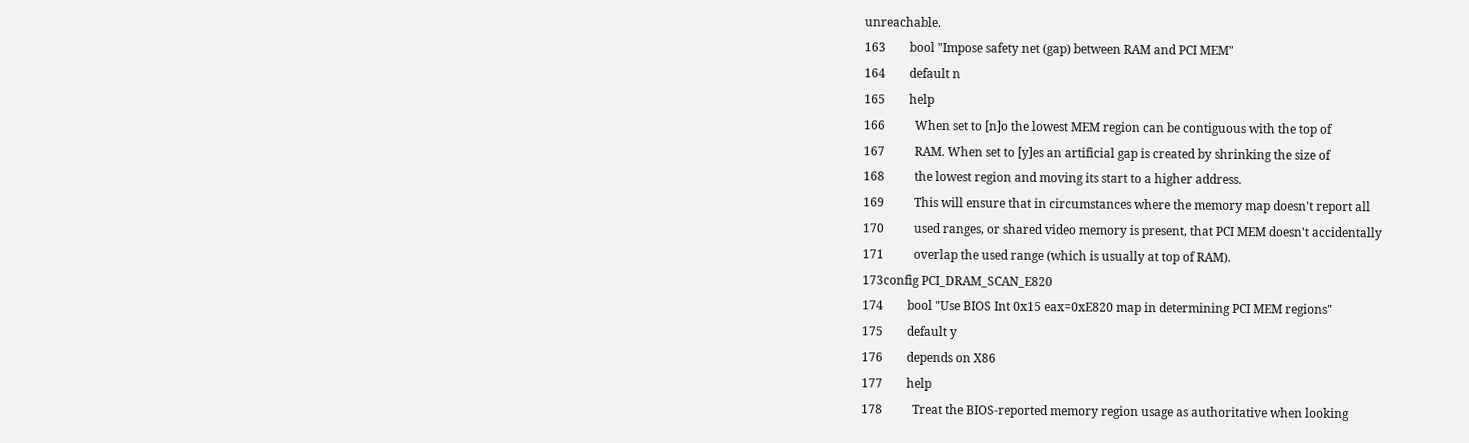unreachable.
163        bool "Impose safety net (gap) between RAM and PCI MEM"
164        default n
165        help
166          When set to [n]o the lowest MEM region can be contiguous with the top of
167          RAM. When set to [y]es an artificial gap is created by shrinking the size of
168          the lowest region and moving its start to a higher address.
169          This will ensure that in circumstances where the memory map doesn't report all
170          used ranges, or shared video memory is present, that PCI MEM doesn't accidentally
171          overlap the used range (which is usually at top of RAM).
173config PCI_DRAM_SCAN_E820
174        bool "Use BIOS Int 0x15 eax=0xE820 map in determining PCI MEM regions"
175        default y
176        depends on X86
177        help
178          Treat the BIOS-reported memory region usage as authoritative when looking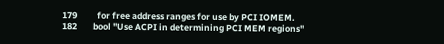179          for free address ranges for use by PCI IOMEM.
182        bool "Use ACPI in determining PCI MEM regions"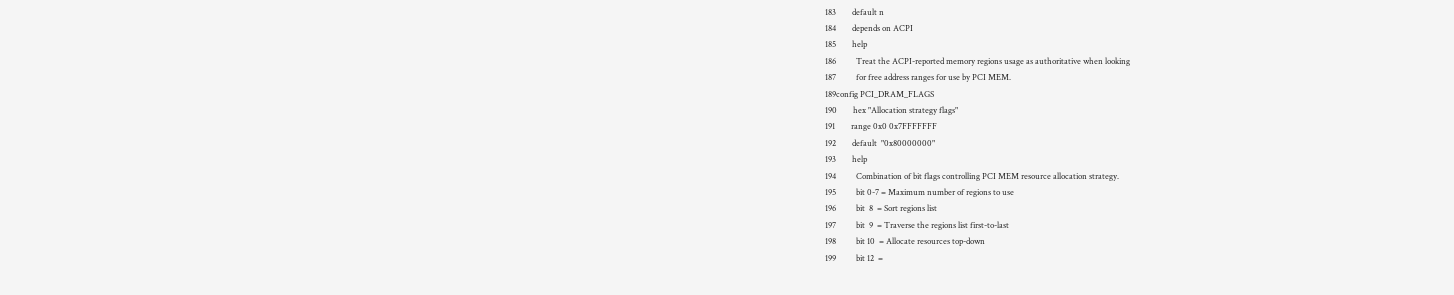183        default n
184        depends on ACPI
185        help
186          Treat the ACPI-reported memory regions usage as authoritative when looking
187          for free address ranges for use by PCI MEM.
189config PCI_DRAM_FLAGS
190        hex "Allocation strategy flags"
191        range 0x0 0x7FFFFFFF
192        default  "0x80000000"
193        help
194          Combination of bit flags controlling PCI MEM resource allocation strategy.
195          bit 0-7 = Maximum number of regions to use
196          bit  8  = Sort regions list
197          bit  9  = Traverse the regions list first-to-last
198          bit 10  = Allocate resources top-down
199          bit 12  =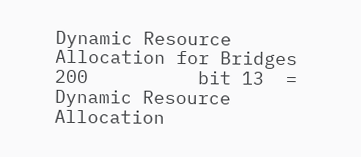Dynamic Resource Allocation for Bridges
200          bit 13  = Dynamic Resource Allocation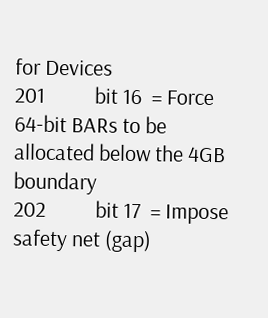for Devices
201          bit 16  = Force 64-bit BARs to be allocated below the 4GB boundary
202          bit 17  = Impose safety net (gap)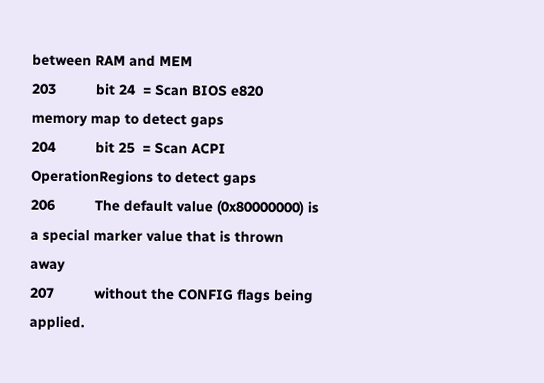between RAM and MEM
203          bit 24  = Scan BIOS e820 memory map to detect gaps
204          bit 25  = Scan ACPI OperationRegions to detect gaps
206          The default value (0x80000000) is a special marker value that is thrown away
207          without the CONFIG flags being applied.